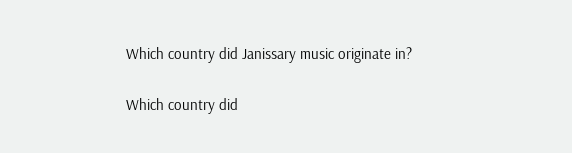Which country did Janissary music originate in?

Which country did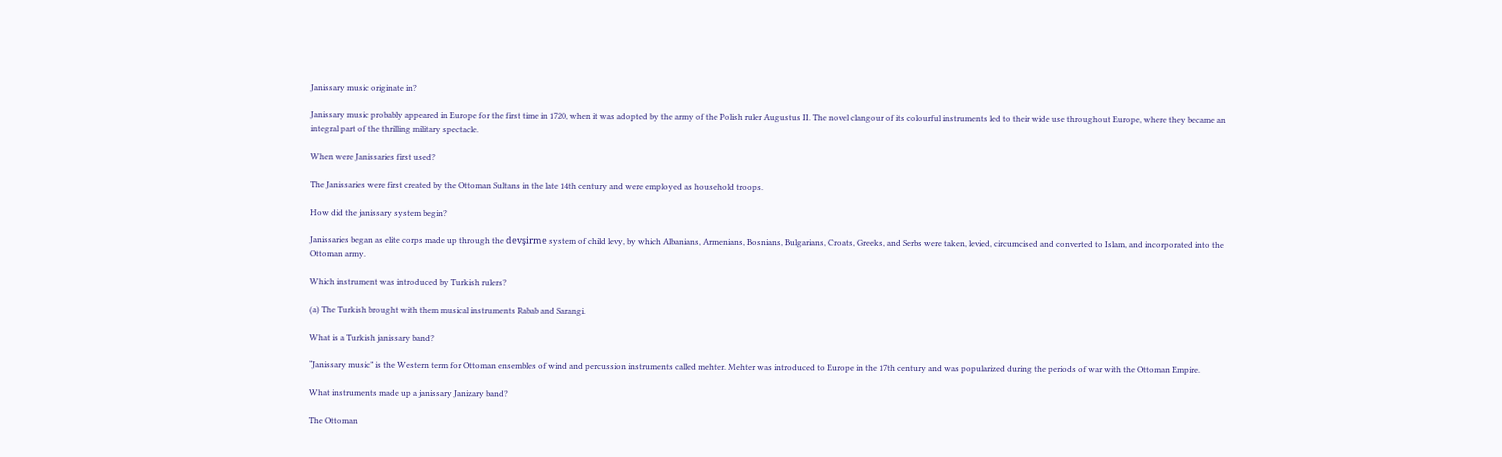Janissary music originate in?

Janissary music probably appeared in Europe for the first time in 1720, when it was adopted by the army of the Polish ruler Augustus II. The novel clangour of its colourful instruments led to their wide use throughout Europe, where they became an integral part of the thrilling military spectacle.

When were Janissaries first used?

The Janissaries were first created by the Ottoman Sultans in the late 14th century and were employed as household troops.

How did the janissary system begin?

Janissaries began as elite corps made up through the devşirme system of child levy, by which Albanians, Armenians, Bosnians, Bulgarians, Croats, Greeks, and Serbs were taken, levied, circumcised and converted to Islam, and incorporated into the Ottoman army.

Which instrument was introduced by Turkish rulers?

(a) The Turkish brought with them musical instruments Rabab and Sarangi.

What is a Turkish janissary band?

“Janissary music” is the Western term for Ottoman ensembles of wind and percussion instruments called mehter. Mehter was introduced to Europe in the 17th century and was popularized during the periods of war with the Ottoman Empire.

What instruments made up a janissary Janizary band?

The Ottoman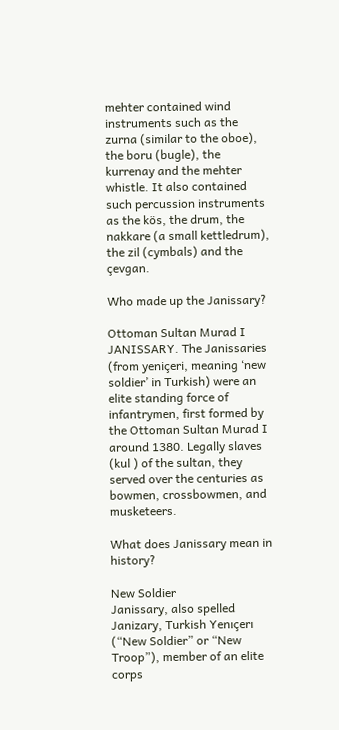mehter contained wind instruments such as the zurna (similar to the oboe), the boru (bugle), the kurrenay and the mehter whistle. It also contained such percussion instruments as the kös, the drum, the nakkare (a small kettledrum), the zil (cymbals) and the çevgan.

Who made up the Janissary?

Ottoman Sultan Murad I
JANISSARY. The Janissaries (from yeniçeri, meaning ‘new soldier’ in Turkish) were an elite standing force of infantrymen, first formed by the Ottoman Sultan Murad I around 1380. Legally slaves (kul ) of the sultan, they served over the centuries as bowmen, crossbowmen, and musketeers.

What does Janissary mean in history?

New Soldier
Janissary, also spelled Janizary, Turkish Yenıçerı (“New Soldier” or “New Troop”), member of an elite corps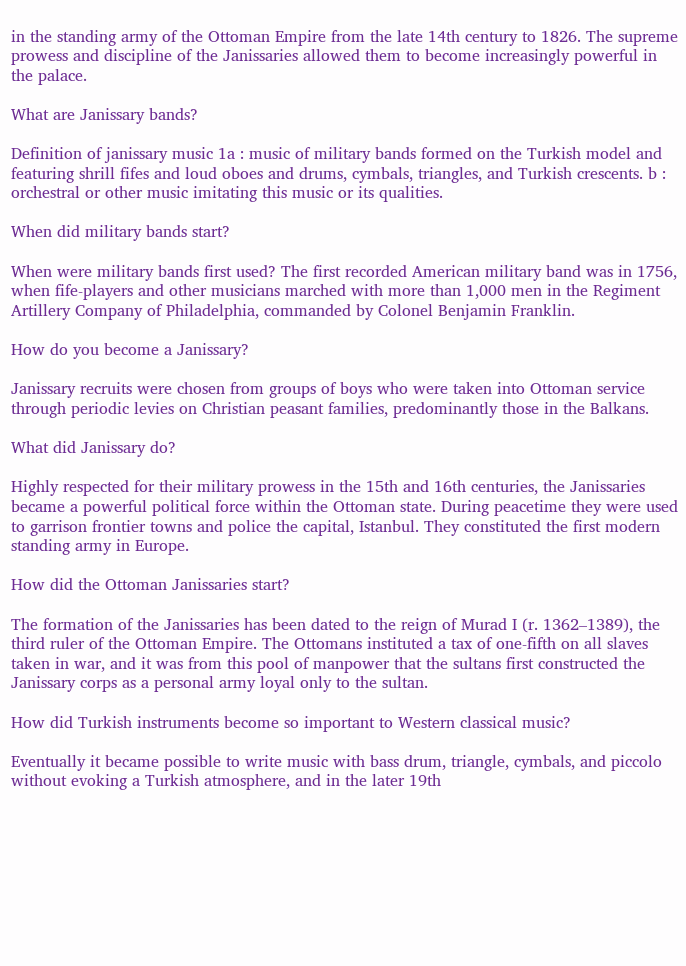in the standing army of the Ottoman Empire from the late 14th century to 1826. The supreme prowess and discipline of the Janissaries allowed them to become increasingly powerful in the palace.

What are Janissary bands?

Definition of janissary music 1a : music of military bands formed on the Turkish model and featuring shrill fifes and loud oboes and drums, cymbals, triangles, and Turkish crescents. b : orchestral or other music imitating this music or its qualities.

When did military bands start?

When were military bands first used? The first recorded American military band was in 1756, when fife-players and other musicians marched with more than 1,000 men in the Regiment Artillery Company of Philadelphia, commanded by Colonel Benjamin Franklin.

How do you become a Janissary?

Janissary recruits were chosen from groups of boys who were taken into Ottoman service through periodic levies on Christian peasant families, predominantly those in the Balkans.

What did Janissary do?

Highly respected for their military prowess in the 15th and 16th centuries, the Janissaries became a powerful political force within the Ottoman state. During peacetime they were used to garrison frontier towns and police the capital, Istanbul. They constituted the first modern standing army in Europe.

How did the Ottoman Janissaries start?

The formation of the Janissaries has been dated to the reign of Murad I (r. 1362–1389), the third ruler of the Ottoman Empire. The Ottomans instituted a tax of one-fifth on all slaves taken in war, and it was from this pool of manpower that the sultans first constructed the Janissary corps as a personal army loyal only to the sultan.

How did Turkish instruments become so important to Western classical music?

Eventually it became possible to write music with bass drum, triangle, cymbals, and piccolo without evoking a Turkish atmosphere, and in the later 19th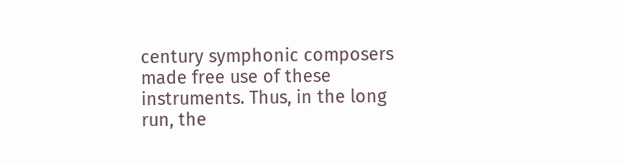century symphonic composers made free use of these instruments. Thus, in the long run, the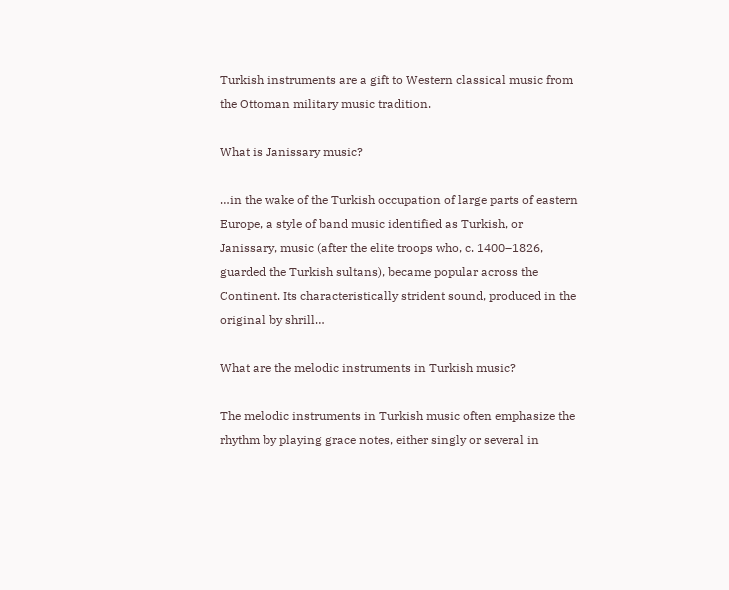Turkish instruments are a gift to Western classical music from the Ottoman military music tradition.

What is Janissary music?

…in the wake of the Turkish occupation of large parts of eastern Europe, a style of band music identified as Turkish, or Janissary, music (after the elite troops who, c. 1400–1826, guarded the Turkish sultans), became popular across the Continent. Its characteristically strident sound, produced in the original by shrill…

What are the melodic instruments in Turkish music?

The melodic instruments in Turkish music often emphasize the rhythm by playing grace notes, either singly or several in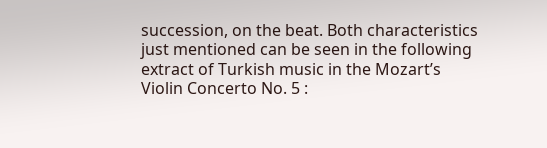succession, on the beat. Both characteristics just mentioned can be seen in the following extract of Turkish music in the Mozart’s Violin Concerto No. 5 :